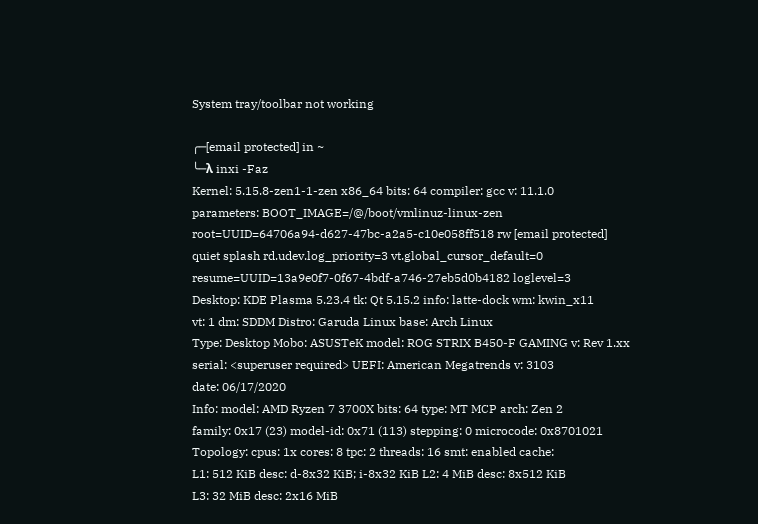System tray/toolbar not working

╭─[email protected] in ~
╰─λ inxi -Faz
Kernel: 5.15.8-zen1-1-zen x86_64 bits: 64 compiler: gcc v: 11.1.0
parameters: BOOT_IMAGE=/@/boot/vmlinuz-linux-zen
root=UUID=64706a94-d627-47bc-a2a5-c10e058ff518 rw [email protected]
quiet splash rd.udev.log_priority=3 vt.global_cursor_default=0
resume=UUID=13a9e0f7-0f67-4bdf-a746-27eb5d0b4182 loglevel=3
Desktop: KDE Plasma 5.23.4 tk: Qt 5.15.2 info: latte-dock wm: kwin_x11
vt: 1 dm: SDDM Distro: Garuda Linux base: Arch Linux
Type: Desktop Mobo: ASUSTeK model: ROG STRIX B450-F GAMING v: Rev 1.xx
serial: <superuser required> UEFI: American Megatrends v: 3103
date: 06/17/2020
Info: model: AMD Ryzen 7 3700X bits: 64 type: MT MCP arch: Zen 2
family: 0x17 (23) model-id: 0x71 (113) stepping: 0 microcode: 0x8701021
Topology: cpus: 1x cores: 8 tpc: 2 threads: 16 smt: enabled cache:
L1: 512 KiB desc: d-8x32 KiB; i-8x32 KiB L2: 4 MiB desc: 8x512 KiB
L3: 32 MiB desc: 2x16 MiB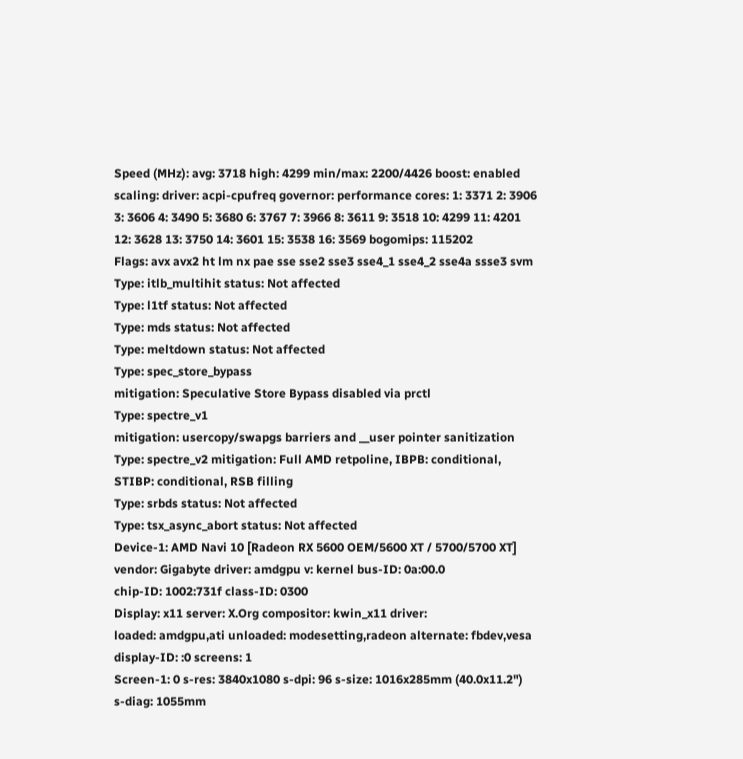Speed (MHz): avg: 3718 high: 4299 min/max: 2200/4426 boost: enabled
scaling: driver: acpi-cpufreq governor: performance cores: 1: 3371 2: 3906
3: 3606 4: 3490 5: 3680 6: 3767 7: 3966 8: 3611 9: 3518 10: 4299 11: 4201
12: 3628 13: 3750 14: 3601 15: 3538 16: 3569 bogomips: 115202
Flags: avx avx2 ht lm nx pae sse sse2 sse3 sse4_1 sse4_2 sse4a ssse3 svm
Type: itlb_multihit status: Not affected
Type: l1tf status: Not affected
Type: mds status: Not affected
Type: meltdown status: Not affected
Type: spec_store_bypass
mitigation: Speculative Store Bypass disabled via prctl
Type: spectre_v1
mitigation: usercopy/swapgs barriers and __user pointer sanitization
Type: spectre_v2 mitigation: Full AMD retpoline, IBPB: conditional,
STIBP: conditional, RSB filling
Type: srbds status: Not affected
Type: tsx_async_abort status: Not affected
Device-1: AMD Navi 10 [Radeon RX 5600 OEM/5600 XT / 5700/5700 XT]
vendor: Gigabyte driver: amdgpu v: kernel bus-ID: 0a:00.0
chip-ID: 1002:731f class-ID: 0300
Display: x11 server: X.Org compositor: kwin_x11 driver:
loaded: amdgpu,ati unloaded: modesetting,radeon alternate: fbdev,vesa
display-ID: :0 screens: 1
Screen-1: 0 s-res: 3840x1080 s-dpi: 96 s-size: 1016x285mm (40.0x11.2")
s-diag: 1055mm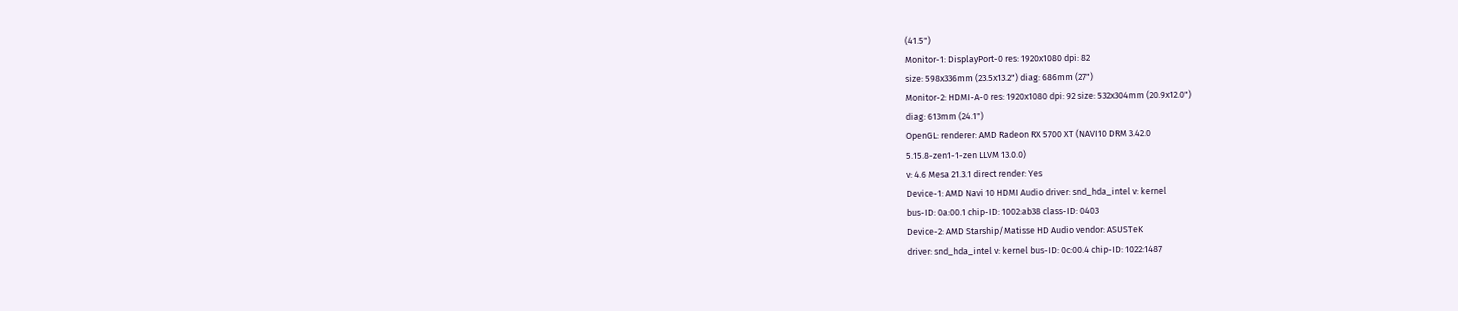(41.5")
Monitor-1: DisplayPort-0 res: 1920x1080 dpi: 82
size: 598x336mm (23.5x13.2") diag: 686mm (27")
Monitor-2: HDMI-A-0 res: 1920x1080 dpi: 92 size: 532x304mm (20.9x12.0")
diag: 613mm (24.1")
OpenGL: renderer: AMD Radeon RX 5700 XT (NAVI10 DRM 3.42.0
5.15.8-zen1-1-zen LLVM 13.0.0)
v: 4.6 Mesa 21.3.1 direct render: Yes
Device-1: AMD Navi 10 HDMI Audio driver: snd_hda_intel v: kernel
bus-ID: 0a:00.1 chip-ID: 1002:ab38 class-ID: 0403
Device-2: AMD Starship/Matisse HD Audio vendor: ASUSTeK
driver: snd_hda_intel v: kernel bus-ID: 0c:00.4 chip-ID: 1022:1487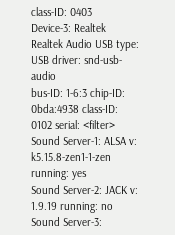class-ID: 0403
Device-3: Realtek Realtek Audio USB type: USB driver: snd-usb-audio
bus-ID: 1-6:3 chip-ID: 0bda:4938 class-ID: 0102 serial: <filter>
Sound Server-1: ALSA v: k5.15.8-zen1-1-zen running: yes
Sound Server-2: JACK v: 1.9.19 running: no
Sound Server-3: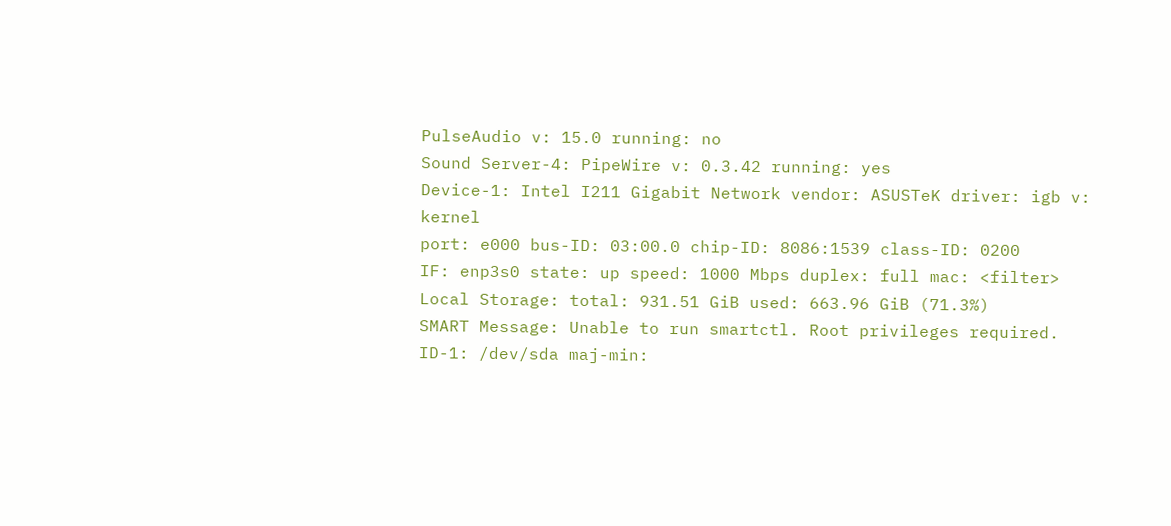PulseAudio v: 15.0 running: no
Sound Server-4: PipeWire v: 0.3.42 running: yes
Device-1: Intel I211 Gigabit Network vendor: ASUSTeK driver: igb v: kernel
port: e000 bus-ID: 03:00.0 chip-ID: 8086:1539 class-ID: 0200
IF: enp3s0 state: up speed: 1000 Mbps duplex: full mac: <filter>
Local Storage: total: 931.51 GiB used: 663.96 GiB (71.3%)
SMART Message: Unable to run smartctl. Root privileges required.
ID-1: /dev/sda maj-min: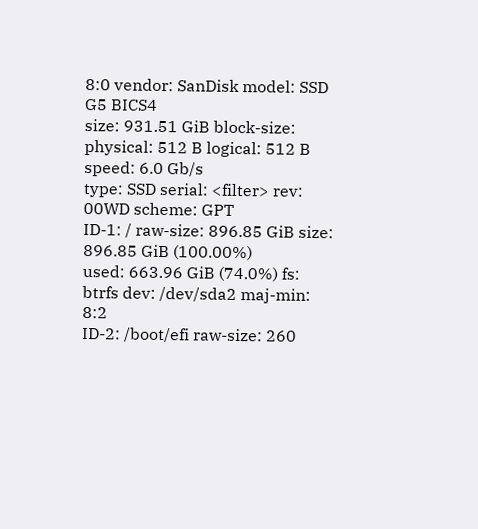8:0 vendor: SanDisk model: SSD G5 BICS4
size: 931.51 GiB block-size: physical: 512 B logical: 512 B speed: 6.0 Gb/s
type: SSD serial: <filter> rev: 00WD scheme: GPT
ID-1: / raw-size: 896.85 GiB size: 896.85 GiB (100.00%)
used: 663.96 GiB (74.0%) fs: btrfs dev: /dev/sda2 maj-min: 8:2
ID-2: /boot/efi raw-size: 260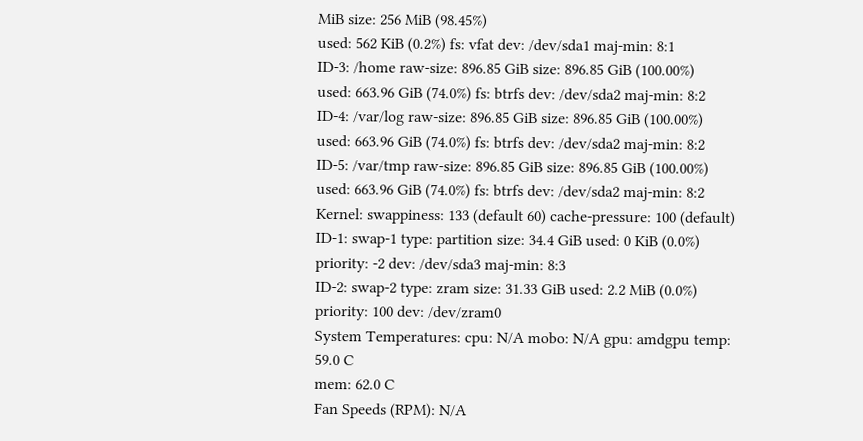MiB size: 256 MiB (98.45%)
used: 562 KiB (0.2%) fs: vfat dev: /dev/sda1 maj-min: 8:1
ID-3: /home raw-size: 896.85 GiB size: 896.85 GiB (100.00%)
used: 663.96 GiB (74.0%) fs: btrfs dev: /dev/sda2 maj-min: 8:2
ID-4: /var/log raw-size: 896.85 GiB size: 896.85 GiB (100.00%)
used: 663.96 GiB (74.0%) fs: btrfs dev: /dev/sda2 maj-min: 8:2
ID-5: /var/tmp raw-size: 896.85 GiB size: 896.85 GiB (100.00%)
used: 663.96 GiB (74.0%) fs: btrfs dev: /dev/sda2 maj-min: 8:2
Kernel: swappiness: 133 (default 60) cache-pressure: 100 (default)
ID-1: swap-1 type: partition size: 34.4 GiB used: 0 KiB (0.0%)
priority: -2 dev: /dev/sda3 maj-min: 8:3
ID-2: swap-2 type: zram size: 31.33 GiB used: 2.2 MiB (0.0%)
priority: 100 dev: /dev/zram0
System Temperatures: cpu: N/A mobo: N/A gpu: amdgpu temp: 59.0 C
mem: 62.0 C
Fan Speeds (RPM): N/A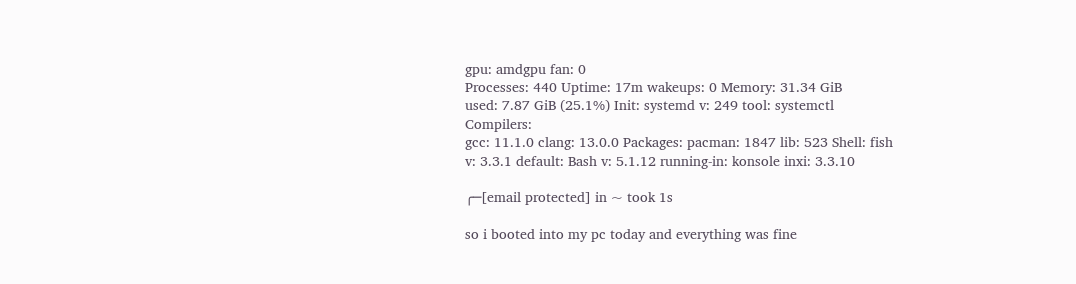gpu: amdgpu fan: 0
Processes: 440 Uptime: 17m wakeups: 0 Memory: 31.34 GiB
used: 7.87 GiB (25.1%) Init: systemd v: 249 tool: systemctl Compilers:
gcc: 11.1.0 clang: 13.0.0 Packages: pacman: 1847 lib: 523 Shell: fish
v: 3.3.1 default: Bash v: 5.1.12 running-in: konsole inxi: 3.3.10

╭─[email protected] in ~ took 1s

so i booted into my pc today and everything was fine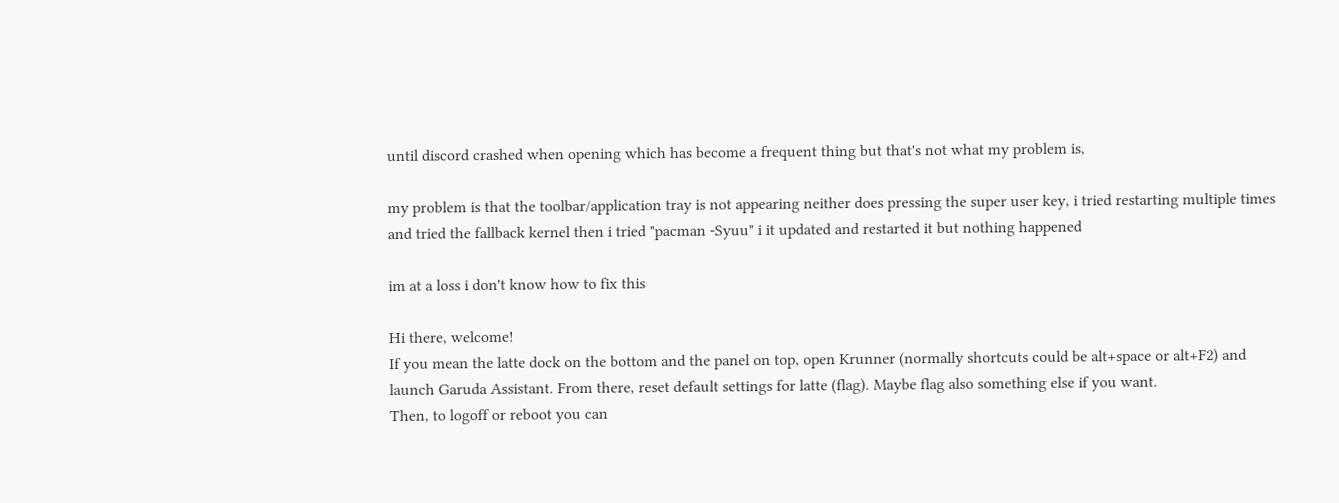until discord crashed when opening which has become a frequent thing but that's not what my problem is,

my problem is that the toolbar/application tray is not appearing neither does pressing the super user key, i tried restarting multiple times and tried the fallback kernel then i tried "pacman -Syuu" i it updated and restarted it but nothing happened

im at a loss i don't know how to fix this

Hi there, welcome!
If you mean the latte dock on the bottom and the panel on top, open Krunner (normally shortcuts could be alt+space or alt+F2) and launch Garuda Assistant. From there, reset default settings for latte (flag). Maybe flag also something else if you want.
Then, to logoff or reboot you can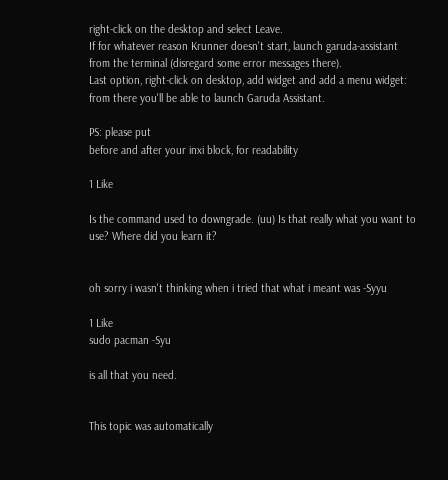right-click on the desktop and select Leave.
If for whatever reason Krunner doesn't start, launch garuda-assistant from the terminal (disregard some error messages there).
Last option, right-click on desktop, add widget and add a menu widget: from there you'll be able to launch Garuda Assistant.

PS: please put
before and after your inxi block, for readability

1 Like

Is the command used to downgrade. (uu) Is that really what you want to use? Where did you learn it?


oh sorry i wasn't thinking when i tried that what i meant was -Syyu

1 Like
sudo pacman -Syu

is all that you need.


This topic was automatically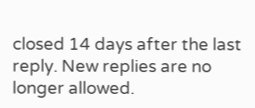closed 14 days after the last reply. New replies are no longer allowed.